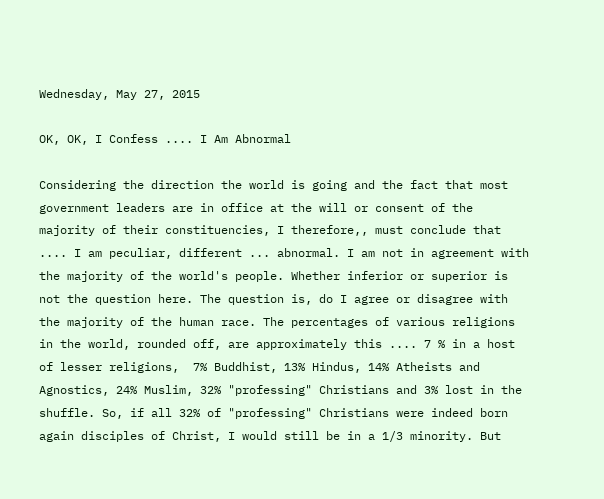Wednesday, May 27, 2015

OK, OK, I Confess .... I Am Abnormal

Considering the direction the world is going and the fact that most government leaders are in office at the will or consent of the majority of their constituencies, I therefore,, must conclude that .... I am peculiar, different ... abnormal. I am not in agreement with the majority of the world's people. Whether inferior or superior is not the question here. The question is, do I agree or disagree with the majority of the human race. The percentages of various religions in the world, rounded off, are approximately this .... 7 % in a host of lesser religions,  7% Buddhist, 13% Hindus, 14% Atheists and Agnostics, 24% Muslim, 32% "professing" Christians and 3% lost in the shuffle. So, if all 32% of "professing" Christians were indeed born again disciples of Christ, I would still be in a 1/3 minority. But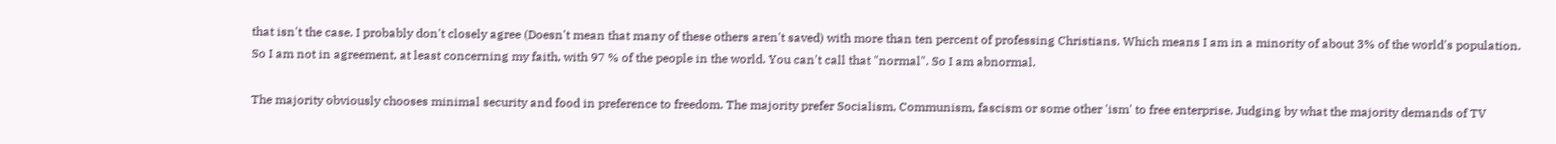that isn't the case. I probably don't closely agree (Doesn't mean that many of these others aren't saved) with more than ten percent of professing Christians. Which means I am in a minority of about 3% of the world's population. So I am not in agreement, at least concerning my faith, with 97 % of the people in the world. You can't call that "normal". So I am abnormal.

The majority obviously chooses minimal security and food in preference to freedom. The majority prefer Socialism, Communism, fascism or some other 'ism' to free enterprise. Judging by what the majority demands of TV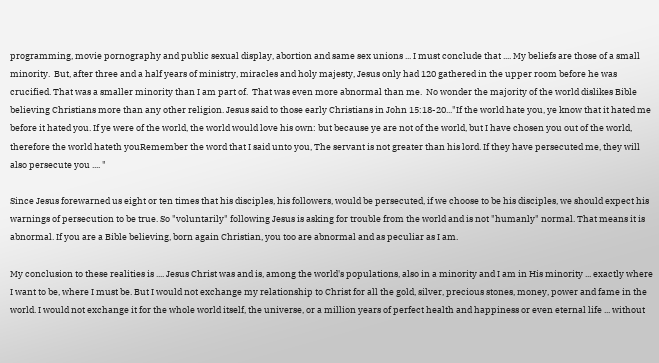programming, movie pornography and public sexual display, abortion and same sex unions ... I must conclude that .... My beliefs are those of a small minority.  But, after three and a half years of ministry, miracles and holy majesty, Jesus only had 120 gathered in the upper room before he was crucified. That was a smaller minority than I am part of.  That was even more abnormal than me.  No wonder the majority of the world dislikes Bible believing Christians more than any other religion. Jesus said to those early Christians in John 15:18-20..."If the world hate you, ye know that it hated me before it hated you. If ye were of the world, the world would love his own: but because ye are not of the world, but I have chosen you out of the world, therefore the world hateth youRemember the word that I said unto you, The servant is not greater than his lord. If they have persecuted me, they will also persecute you .... "

Since Jesus forewarned us eight or ten times that his disciples, his followers, would be persecuted, if we choose to be his disciples, we should expect his warnings of persecution to be true. So "voluntarily" following Jesus is asking for trouble from the world and is not "humanly" normal. That means it is abnormal. If you are a Bible believing, born again Christian, you too are abnormal and as peculiar as I am.

My conclusion to these realities is .... Jesus Christ was and is, among the world's populations, also in a minority and I am in His minority ... exactly where I want to be, where I must be. But I would not exchange my relationship to Christ for all the gold, silver, precious stones, money, power and fame in the world. I would not exchange it for the whole world itself, the universe, or a million years of perfect health and happiness or even eternal life ... without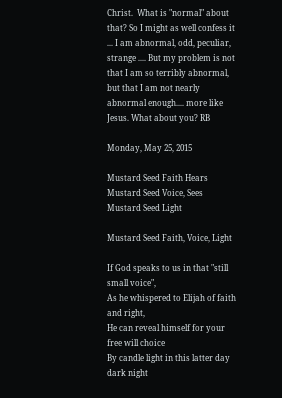Christ.  What is "normal" about that? So I might as well confess it ... I am abnormal, odd, peculiar, strange .... But my problem is not that I am so terribly abnormal, but that I am not nearly abnormal enough.... more like Jesus. What about you? RB

Monday, May 25, 2015

Mustard Seed Faith Hears Mustard Seed Voice, Sees Mustard Seed Light

Mustard Seed Faith, Voice, Light

If God speaks to us in that "still small voice",
As he whispered to Elijah of faith and right,
He can reveal himself for your free will choice
By candle light in this latter day dark night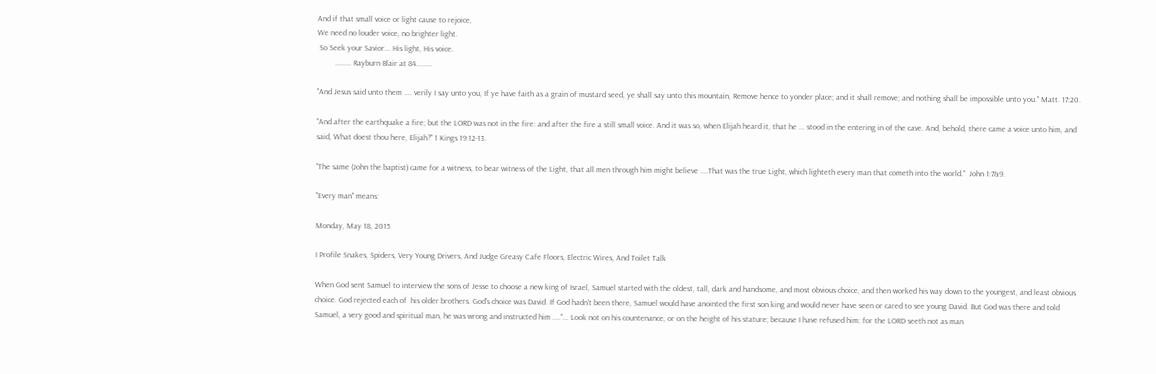And if that small voice or light cause to rejoice,
We need no louder voice, no brighter light.
 So Seek your Savior... His light, His voice.
         ........ Rayburn Blair at 84........

"And Jesus said unto them .... verily I say unto you, If ye have faith as a grain of mustard seed, ye shall say unto this mountain, Remove hence to yonder place; and it shall remove; and nothing shall be impossible unto you." Matt. 17:20.

"And after the earthquake a fire; but the LORD was not in the fire: and after the fire a still small voice. And it was so, when Elijah heard it, that he ... stood in the entering in of the cave. And, behold, there came a voice unto him, and said, What doest thou here, Elijah?" 1 Kings 19:12-13.

"The same (John the baptist) came for a witness, to bear witness of the Light, that all men through him might believe ....That was the true Light, which lighteth every man that cometh into the world."  John 1:7&9.

"Every man" means:

Monday, May 18, 2015

I Profile Snakes, Spiders, Very Young Drivers, And Judge Greasy Cafe Floors, Electric Wires, And Toilet Talk

When God sent Samuel to interview the sons of Jesse to choose a new king of Israel, Samuel started with the oldest, tall, dark and handsome, and most obvious choice, and then worked his way down to the youngest, and least obvious choice. God rejected each of  his older brothers. God's choice was David. If God hadn't been there, Samuel would have anointed the first son king and would never have seen or cared to see young David. But God was there and told Samuel, a very good and spiritual man, he was wrong and instructed him ...."... Look not on his countenance, or on the height of his stature; because I have refused him: for the LORD seeth not as man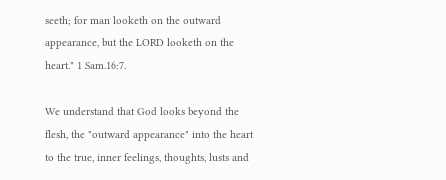seeth; for man looketh on the outward appearance, but the LORD looketh on the heart." 1 Sam.16:7.

We understand that God looks beyond the flesh, the "outward appearance" into the heart to the true, inner feelings, thoughts, lusts and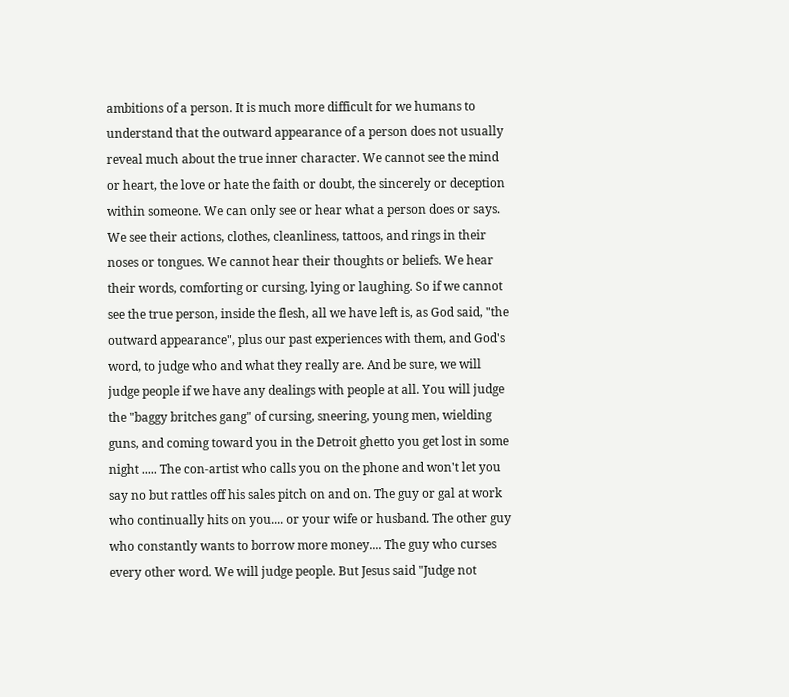ambitions of a person. It is much more difficult for we humans to understand that the outward appearance of a person does not usually reveal much about the true inner character. We cannot see the mind or heart, the love or hate the faith or doubt, the sincerely or deception within someone. We can only see or hear what a person does or says. We see their actions, clothes, cleanliness, tattoos, and rings in their noses or tongues. We cannot hear their thoughts or beliefs. We hear their words, comforting or cursing, lying or laughing. So if we cannot see the true person, inside the flesh, all we have left is, as God said, "the outward appearance", plus our past experiences with them, and God's word, to judge who and what they really are. And be sure, we will judge people if we have any dealings with people at all. You will judge the "baggy britches gang" of cursing, sneering, young men, wielding guns, and coming toward you in the Detroit ghetto you get lost in some night ..... The con-artist who calls you on the phone and won't let you say no but rattles off his sales pitch on and on. The guy or gal at work who continually hits on you.... or your wife or husband. The other guy who constantly wants to borrow more money.... The guy who curses every other word. We will judge people. But Jesus said "Judge not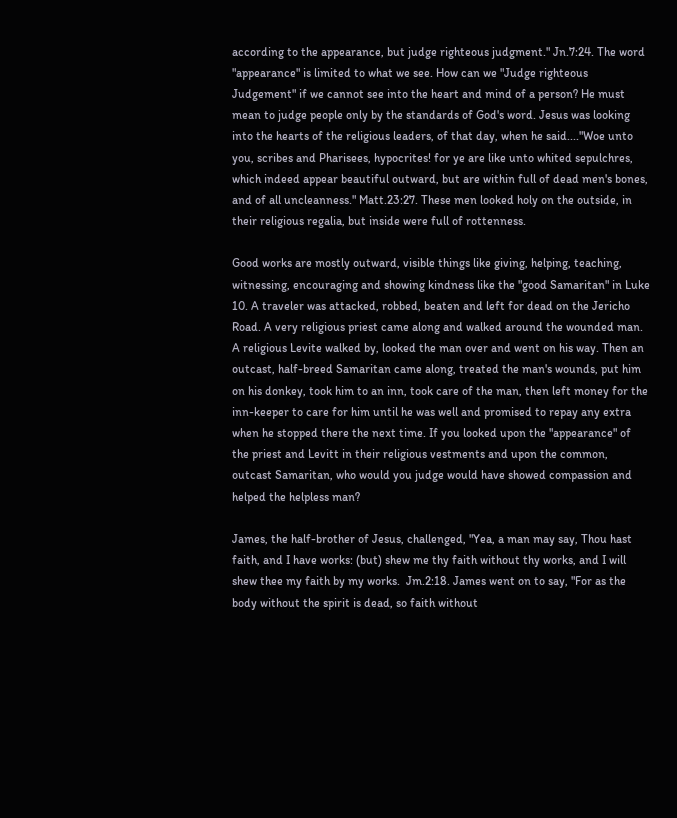according to the appearance, but judge righteous judgment." Jn.7:24. The word "appearance" is limited to what we see. How can we "Judge righteous Judgement" if we cannot see into the heart and mind of a person? He must mean to judge people only by the standards of God's word. Jesus was looking into the hearts of the religious leaders, of that day, when he said...."Woe unto you, scribes and Pharisees, hypocrites! for ye are like unto whited sepulchres, which indeed appear beautiful outward, but are within full of dead men's bones, and of all uncleanness." Matt.23:27. These men looked holy on the outside, in their religious regalia, but inside were full of rottenness.

Good works are mostly outward, visible things like giving, helping, teaching, witnessing, encouraging and showing kindness like the "good Samaritan" in Luke 10. A traveler was attacked, robbed, beaten and left for dead on the Jericho Road. A very religious priest came along and walked around the wounded man. A religious Levite walked by, looked the man over and went on his way. Then an outcast, half-breed Samaritan came along, treated the man's wounds, put him on his donkey, took him to an inn, took care of the man, then left money for the inn-keeper to care for him until he was well and promised to repay any extra when he stopped there the next time. If you looked upon the "appearance" of the priest and Levitt in their religious vestments and upon the common, outcast Samaritan, who would you judge would have showed compassion and helped the helpless man?

James, the half-brother of Jesus, challenged, "Yea, a man may say, Thou hast faith, and I have works: (but) shew me thy faith without thy works, and I will shew thee my faith by my works.  Jm.2:18. James went on to say, "For as the body without the spirit is dead, so faith without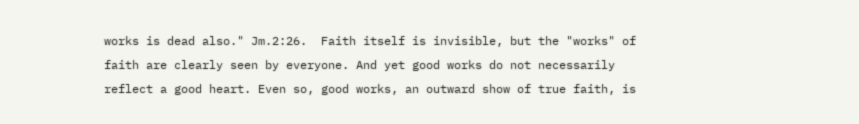works is dead also." Jm.2:26.  Faith itself is invisible, but the "works" of faith are clearly seen by everyone. And yet good works do not necessarily reflect a good heart. Even so, good works, an outward show of true faith, is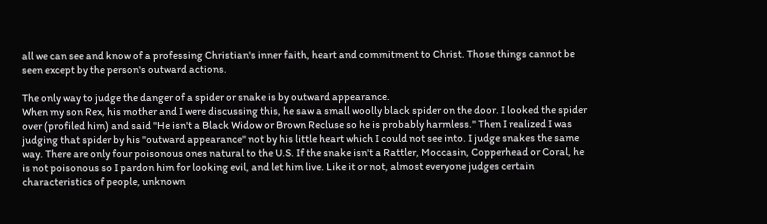all we can see and know of a professing Christian's inner faith, heart and commitment to Christ. Those things cannot be seen except by the person's outward actions.

The only way to judge the danger of a spider or snake is by outward appearance.
When my son Rex, his mother and I were discussing this, he saw a small woolly black spider on the door. I looked the spider over (profiled him) and said "He isn't a Black Widow or Brown Recluse so he is probably harmless." Then I realized I was judging that spider by his "outward appearance" not by his little heart which I could not see into. I judge snakes the same way. There are only four poisonous ones natural to the U.S. If the snake isn't a Rattler, Moccasin, Copperhead or Coral, he is not poisonous so I pardon him for looking evil, and let him live. Like it or not, almost everyone judges certain characteristics of people, unknown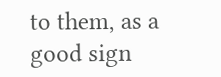to them, as a good sign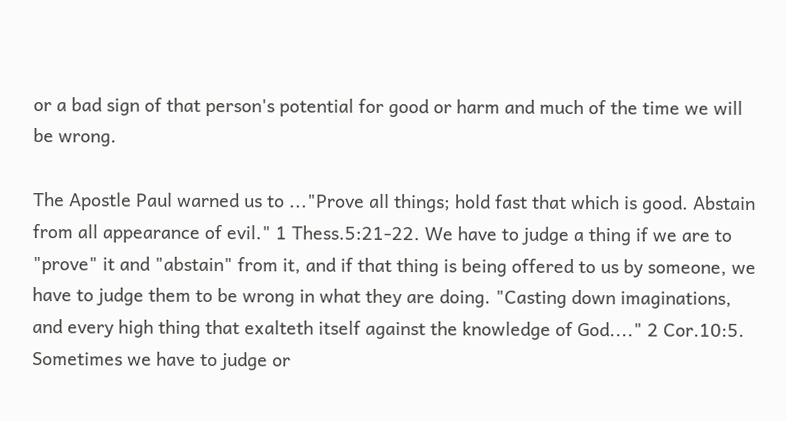or a bad sign of that person's potential for good or harm and much of the time we will be wrong.

The Apostle Paul warned us to ..."Prove all things; hold fast that which is good. Abstain from all appearance of evil." 1 Thess.5:21-22. We have to judge a thing if we are to "prove" it and "abstain" from it, and if that thing is being offered to us by someone, we have to judge them to be wrong in what they are doing. "Casting down imaginations, and every high thing that exalteth itself against the knowledge of God...." 2 Cor.10:5. Sometimes we have to judge or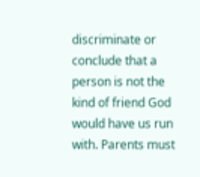discriminate or conclude that a person is not the kind of friend God would have us run with. Parents must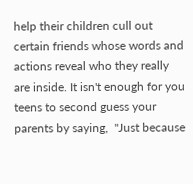help their children cull out certain friends whose words and actions reveal who they really are inside. It isn't enough for you teens to second guess your parents by saying,  "Just because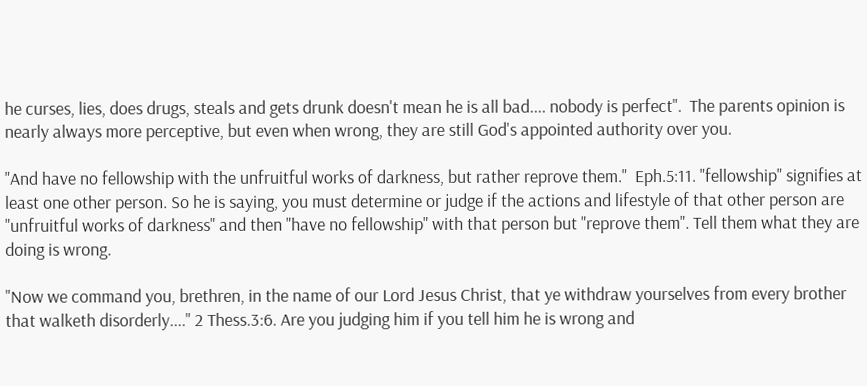he curses, lies, does drugs, steals and gets drunk doesn't mean he is all bad.... nobody is perfect".  The parents opinion is nearly always more perceptive, but even when wrong, they are still God's appointed authority over you.

"And have no fellowship with the unfruitful works of darkness, but rather reprove them."  Eph.5:11. "fellowship" signifies at least one other person. So he is saying, you must determine or judge if the actions and lifestyle of that other person are "unfruitful works of darkness" and then "have no fellowship" with that person but "reprove them". Tell them what they are doing is wrong.

"Now we command you, brethren, in the name of our Lord Jesus Christ, that ye withdraw yourselves from every brother that walketh disorderly...." 2 Thess.3:6. Are you judging him if you tell him he is wrong and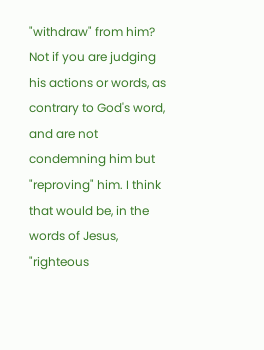"withdraw" from him? Not if you are judging his actions or words, as contrary to God's word, and are not condemning him but "reproving" him. I think that would be, in the
words of Jesus, "righteous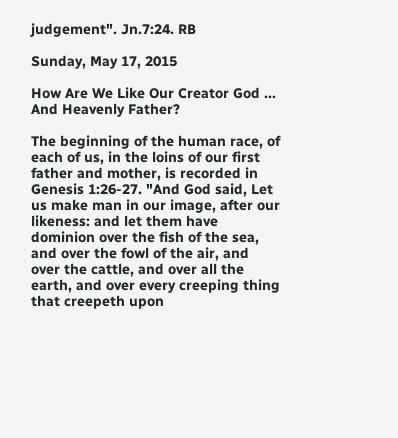judgement". Jn.7:24. RB

Sunday, May 17, 2015

How Are We Like Our Creator God ... And Heavenly Father?

The beginning of the human race, of each of us, in the loins of our first father and mother, is recorded in Genesis 1:26-27. "And God said, Let us make man in our image, after our likeness: and let them have dominion over the fish of the sea, and over the fowl of the air, and over the cattle, and over all the earth, and over every creeping thing that creepeth upon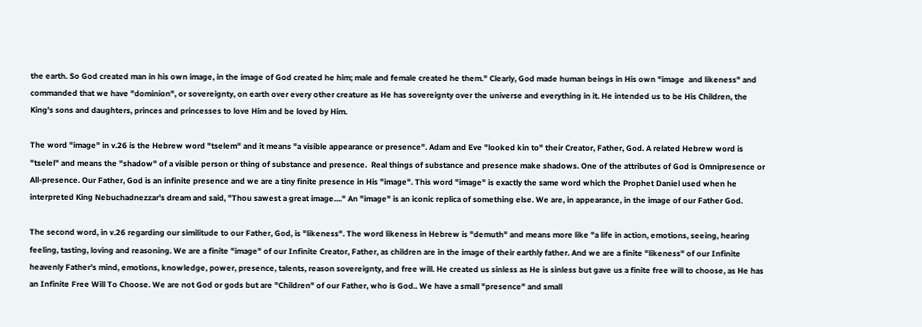the earth. So God created man in his own image, in the image of God created he him; male and female created he them." Clearly, God made human beings in His own "image  and likeness" and commanded that we have "dominion", or sovereignty, on earth over every other creature as He has sovereignty over the universe and everything in it. He intended us to be His Children, the King's sons and daughters, princes and princesses to love Him and be loved by Him.

The word "image" in v.26 is the Hebrew word "tselem" and it means "a visible appearance or presence". Adam and Eve "looked kin to" their Creator, Father, God. A related Hebrew word is "tselel" and means the "shadow" of a visible person or thing of substance and presence.  Real things of substance and presence make shadows. One of the attributes of God is Omnipresence or All-presence. Our Father, God is an infinite presence and we are a tiny finite presence in His "image". This word "image" is exactly the same word which the Prophet Daniel used when he interpreted King Nebuchadnezzar's dream and said, "Thou sawest a great image...." An "image" is an iconic replica of something else. We are, in appearance, in the image of our Father God.

The second word, in v.26 regarding our similitude to our Father, God, is "likeness". The word likeness in Hebrew is "demuth" and means more like "a life in action, emotions, seeing, hearing feeling, tasting, loving and reasoning. We are a finite "image" of our Infinite Creator, Father, as children are in the image of their earthly father. And we are a finite "likeness" of our Infinite heavenly Father's mind, emotions, knowledge, power, presence, talents, reason sovereignty, and free will. He created us sinless as He is sinless but gave us a finite free will to choose, as He has an Infinite Free Will To Choose. We are not God or gods but are "Children" of our Father, who is God.. We have a small "presence" and small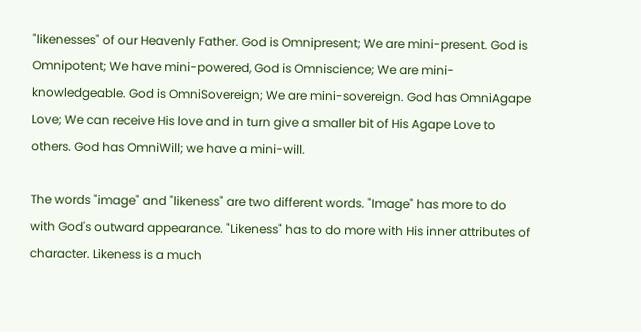"likenesses" of our Heavenly Father. God is Omnipresent; We are mini-present. God is Omnipotent; We have mini-powered, God is Omniscience; We are mini-knowledgeable. God is OmniSovereign; We are mini-sovereign. God has OmniAgape Love; We can receive His love and in turn give a smaller bit of His Agape Love to others. God has OmniWill; we have a mini-will.

The words "image" and "likeness" are two different words. "Image" has more to do with God's outward appearance. "Likeness" has to do more with His inner attributes of character. Likeness is a much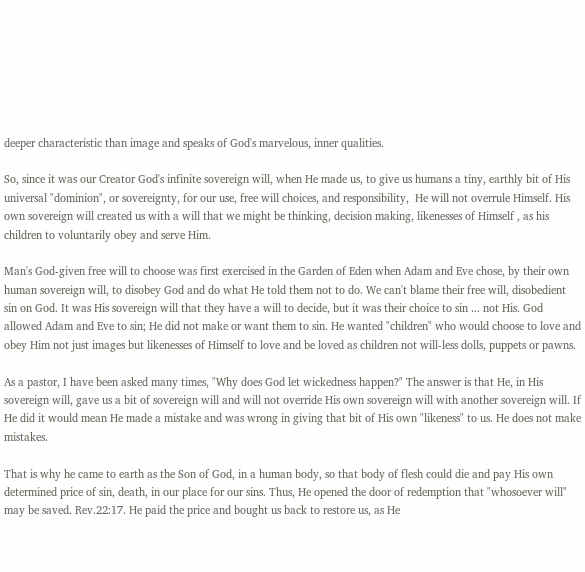deeper characteristic than image and speaks of God's marvelous, inner qualities.

So, since it was our Creator God's infinite sovereign will, when He made us, to give us humans a tiny, earthly bit of His universal "dominion", or sovereignty, for our use, free will choices, and responsibility,  He will not overrule Himself. His own sovereign will created us with a will that we might be thinking, decision making, likenesses of Himself , as his children to voluntarily obey and serve Him.

Man's God-given free will to choose was first exercised in the Garden of Eden when Adam and Eve chose, by their own human sovereign will, to disobey God and do what He told them not to do. We can't blame their free will, disobedient sin on God. It was His sovereign will that they have a will to decide, but it was their choice to sin ... not His. God allowed Adam and Eve to sin; He did not make or want them to sin. He wanted "children" who would choose to love and obey Him not just images but likenesses of Himself to love and be loved as children not will-less dolls, puppets or pawns.

As a pastor, I have been asked many times, "Why does God let wickedness happen?" The answer is that He, in His sovereign will, gave us a bit of sovereign will and will not override His own sovereign will with another sovereign will. If He did it would mean He made a mistake and was wrong in giving that bit of His own "likeness" to us. He does not make mistakes.

That is why he came to earth as the Son of God, in a human body, so that body of flesh could die and pay His own determined price of sin, death, in our place for our sins. Thus, He opened the door of redemption that "whosoever will" may be saved. Rev.22:17. He paid the price and bought us back to restore us, as He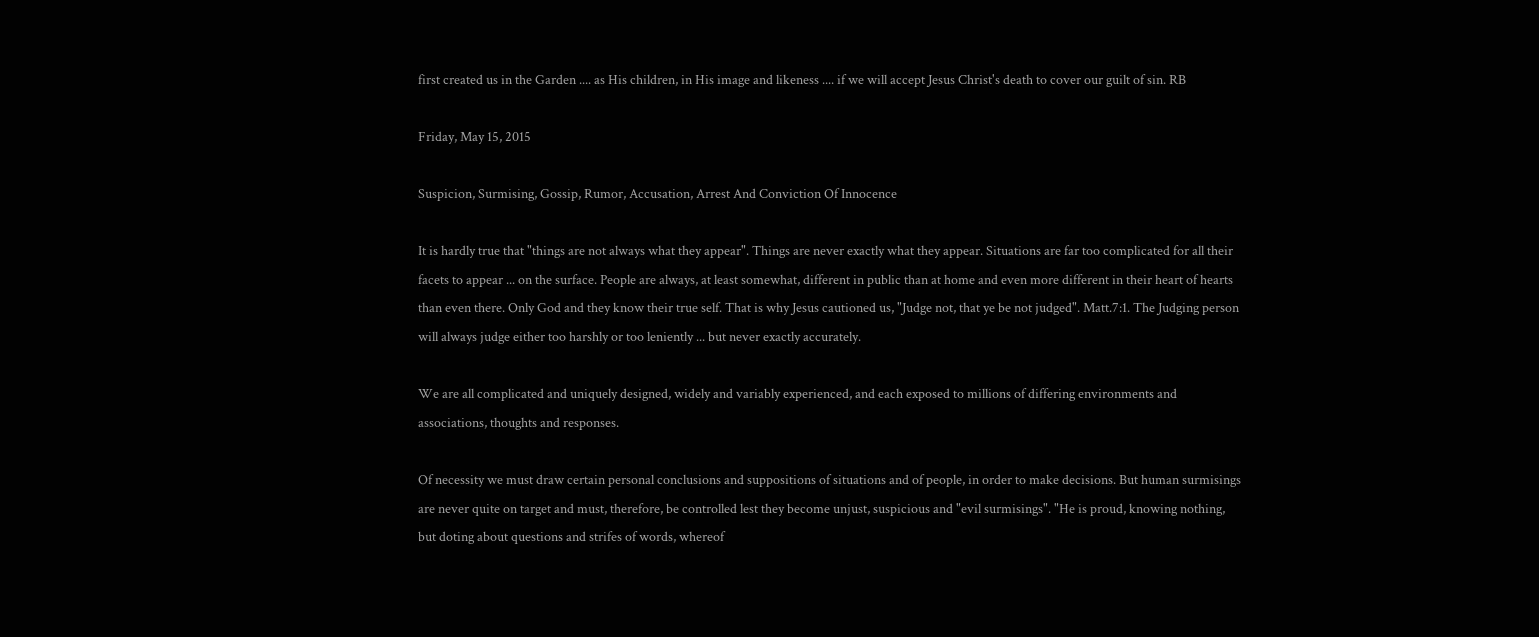first created us in the Garden .... as His children, in His image and likeness .... if we will accept Jesus Christ's death to cover our guilt of sin. RB

Friday, May 15, 2015

Suspicion, Surmising, Gossip, Rumor, Accusation, Arrest And Conviction Of Innocence

It is hardly true that "things are not always what they appear". Things are never exactly what they appear. Situations are far too complicated for all their facets to appear ... on the surface. People are always, at least somewhat, different in public than at home and even more different in their heart of hearts than even there. Only God and they know their true self. That is why Jesus cautioned us, "Judge not, that ye be not judged". Matt.7:1. The Judging person will always judge either too harshly or too leniently ... but never exactly accurately.

We are all complicated and uniquely designed, widely and variably experienced, and each exposed to millions of differing environments and associations, thoughts and responses.

Of necessity we must draw certain personal conclusions and suppositions of situations and of people, in order to make decisions. But human surmisings are never quite on target and must, therefore, be controlled lest they become unjust, suspicious and "evil surmisings". "He is proud, knowing nothing, but doting about questions and strifes of words, whereof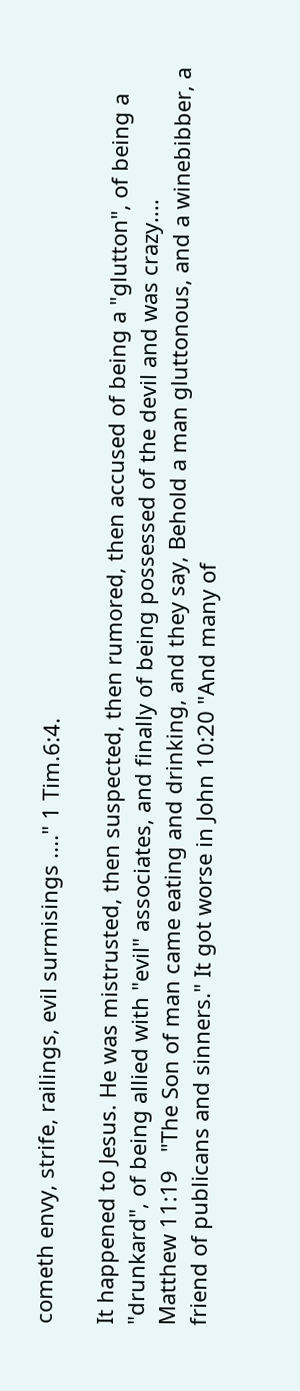cometh envy, strife, railings, evil surmisings ...." 1 Tim.6:4.

It happened to Jesus. He was mistrusted, then suspected, then rumored, then accused of being a "glutton", of being a "drunkard", of being allied with "evil" associates, and finally of being possessed of the devil and was crazy....
Matthew 11:19   "The Son of man came eating and drinking, and they say, Behold a man gluttonous, and a winebibber, a friend of publicans and sinners." It got worse in John 10:20 "And many of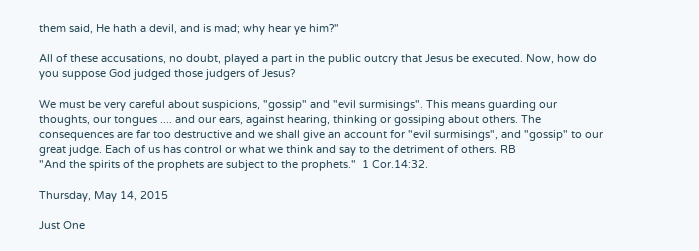them said, He hath a devil, and is mad; why hear ye him?"

All of these accusations, no doubt, played a part in the public outcry that Jesus be executed. Now, how do you suppose God judged those judgers of Jesus?

We must be very careful about suspicions, "gossip" and "evil surmisings". This means guarding our thoughts, our tongues .... and our ears, against hearing, thinking or gossiping about others. The consequences are far too destructive and we shall give an account for "evil surmisings", and "gossip" to our great judge. Each of us has control or what we think and say to the detriment of others. RB
"And the spirits of the prophets are subject to the prophets."  1 Cor.14:32.

Thursday, May 14, 2015

Just One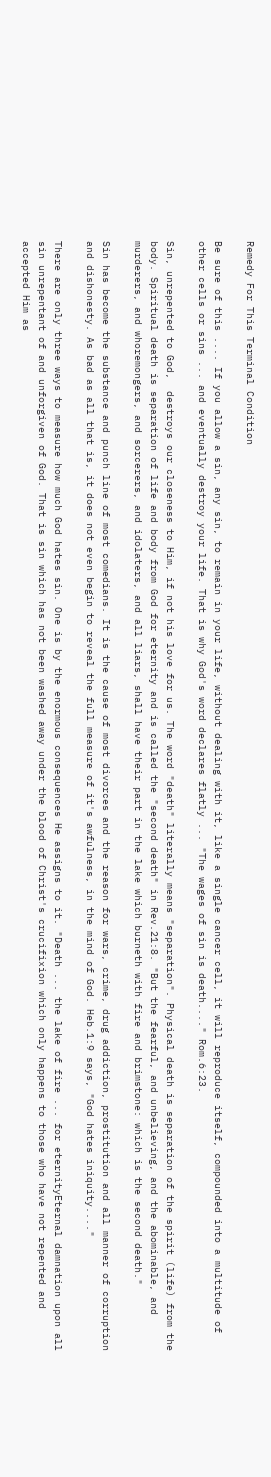Remedy For This Terminal Condition

Be sure of this .... If you allow a sin, any sin, to remain in your life, without dealing with it, like a single cancer cell, it will reproduce itself, compounded into a multitude of other cells or sins ... and eventually destroy your life. That is why God's word declares flatly ... "The wages of sin is death...." Rom.6:23.

Sin, unrepented to God,  destroys our closeness to Him, if not his love for us. The word "death" literally means "separation". Physical death is separation of the spirit (life) from the body. Spiritual death is separation of life and body from God for eternity and is called the "second death" in Rev.21:8. "But the fearful, and unbelieving, and the abominable, and murderers, and whoremongers, and sorcerers, and idolaters, and all liars, shall have their part in the lake which burneth with fire and brimstone: which is the second death."

Sin has become the substance and punch line of most comedians. It is the cause of most divorces and the reason for wars, crime, drug addiction, prostitution and all manner of corruption and dishonesty. As bad as all that is, it does not even begin to reveal the full measure of it's awfulness, in the mind of God. Heb.1:9 says, "God hates iniquity...."

There are only three ways to measure how much God hates sin. One is by the enormous consequences He assigns to it. "Death ... the lake of fire ... for eternityEternal damnation upon all sin unrepentant of and unforgiven of God. That is sin which has not been washed away under the blood of Christ's crucifixion which only happens to those who have not repented and accepted Him as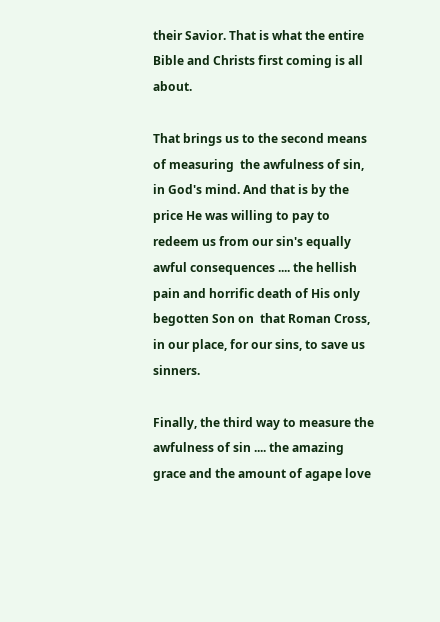their Savior. That is what the entire Bible and Christs first coming is all about.

That brings us to the second means of measuring  the awfulness of sin, in God's mind. And that is by the price He was willing to pay to redeem us from our sin's equally awful consequences .... the hellish pain and horrific death of His only begotten Son on  that Roman Cross, in our place, for our sins, to save us sinners.

Finally, the third way to measure the awfulness of sin .... the amazing grace and the amount of agape love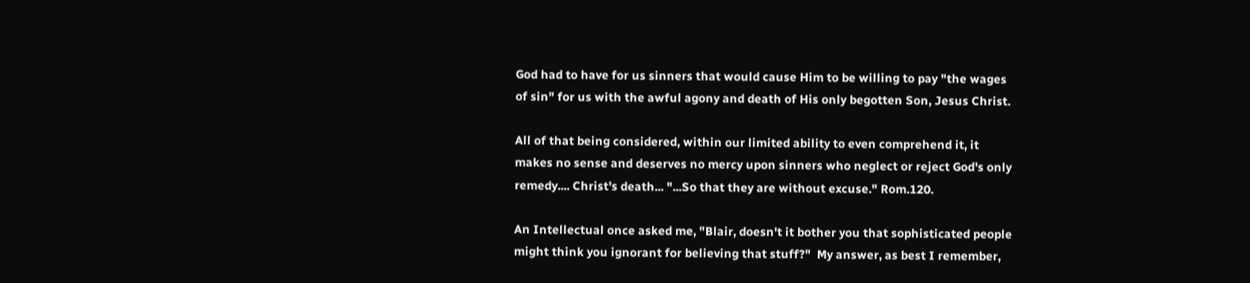God had to have for us sinners that would cause Him to be willing to pay "the wages of sin" for us with the awful agony and death of His only begotten Son, Jesus Christ.

All of that being considered, within our limited ability to even comprehend it, it makes no sense and deserves no mercy upon sinners who neglect or reject God's only remedy.... Christ's death... "...So that they are without excuse." Rom.120.

An Intellectual once asked me, "Blair, doesn't it bother you that sophisticated people might think you ignorant for believing that stuff?"  My answer, as best I remember,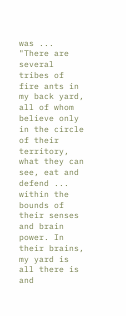was ... "There are several tribes of fire ants in my back yard, all of whom believe only in the circle of their territory, what they can see, eat and defend ...  within the bounds of their senses and brain power. In their brains, my yard is all there is and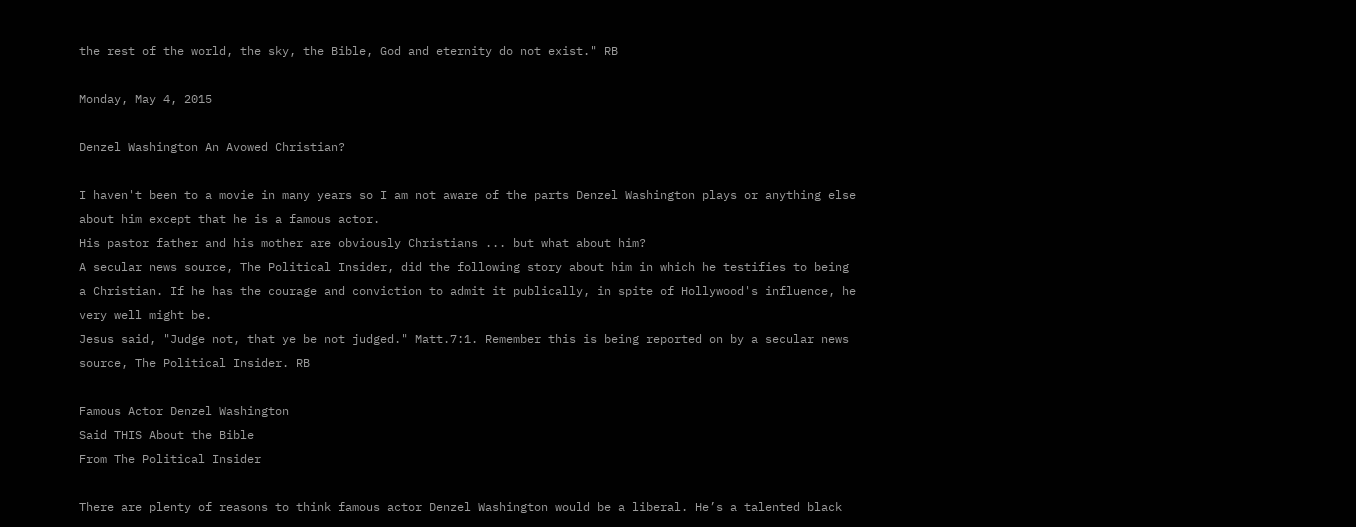the rest of the world, the sky, the Bible, God and eternity do not exist." RB

Monday, May 4, 2015

Denzel Washington An Avowed Christian?

I haven't been to a movie in many years so I am not aware of the parts Denzel Washington plays or anything else about him except that he is a famous actor.
His pastor father and his mother are obviously Christians ... but what about him?
A secular news source, The Political Insider, did the following story about him in which he testifies to being a Christian. If he has the courage and conviction to admit it publically, in spite of Hollywood's influence, he very well might be.
Jesus said, "Judge not, that ye be not judged." Matt.7:1. Remember this is being reported on by a secular news source, The Political Insider. RB

Famous Actor Denzel Washington
Said THIS About the Bible
From The Political Insider

There are plenty of reasons to think famous actor Denzel Washington would be a liberal. He’s a talented black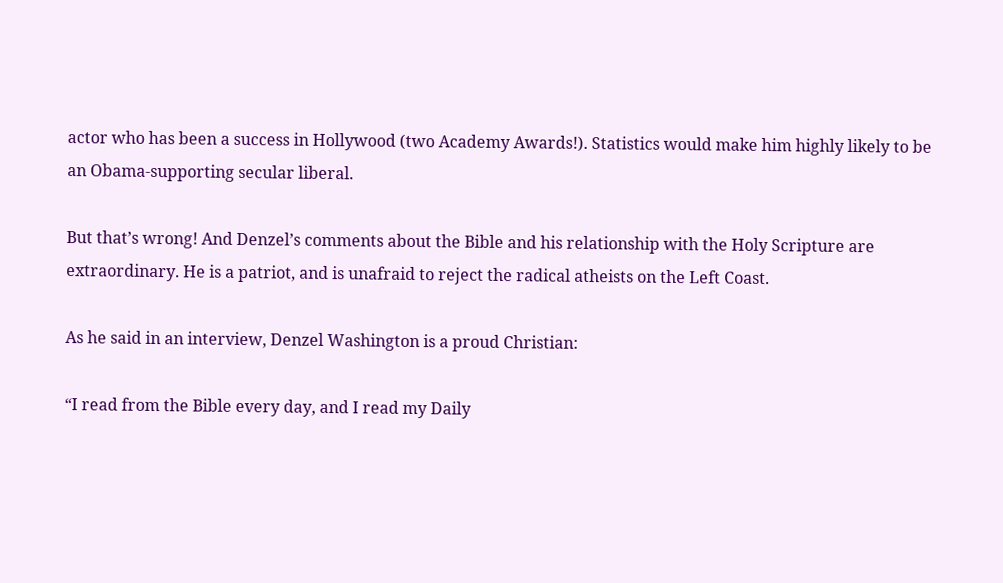actor who has been a success in Hollywood (two Academy Awards!). Statistics would make him highly likely to be an Obama-supporting secular liberal.

But that’s wrong! And Denzel’s comments about the Bible and his relationship with the Holy Scripture are extraordinary. He is a patriot, and is unafraid to reject the radical atheists on the Left Coast.

As he said in an interview, Denzel Washington is a proud Christian:

“I read from the Bible every day, and I read my Daily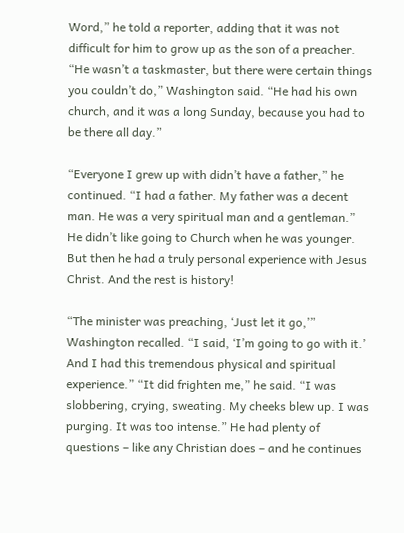Word,” he told a reporter, adding that it was not difficult for him to grow up as the son of a preacher. “He wasn’t a taskmaster, but there were certain things you couldn’t do,” Washington said. “He had his own church, and it was a long Sunday, because you had to be there all day.”

“Everyone I grew up with didn’t have a father,” he continued. “I had a father. My father was a decent man. He was a very spiritual man and a gentleman.” He didn’t like going to Church when he was younger. But then he had a truly personal experience with Jesus Christ. And the rest is history!

“The minister was preaching, ‘Just let it go,’” Washington recalled. “I said, ‘I’m going to go with it.’ And I had this tremendous physical and spiritual experience.” “It did frighten me,” he said. “I was slobbering, crying, sweating. My cheeks blew up. I was purging. It was too intense.” He had plenty of questions – like any Christian does – and he continues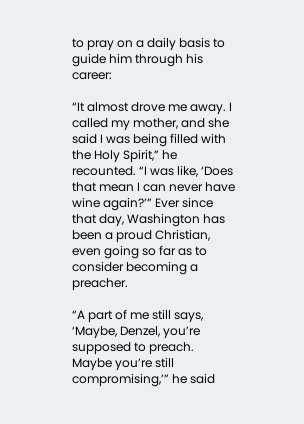to pray on a daily basis to guide him through his career:

“It almost drove me away. I called my mother, and she said I was being filled with the Holy Spirit,” he recounted. “I was like, ‘Does that mean I can never have wine again?’” Ever since that day, Washington has been a proud Christian, even going so far as to consider becoming a preacher.

“A part of me still says, ‘Maybe, Denzel, you’re supposed to preach. Maybe you’re still compromising,’” he said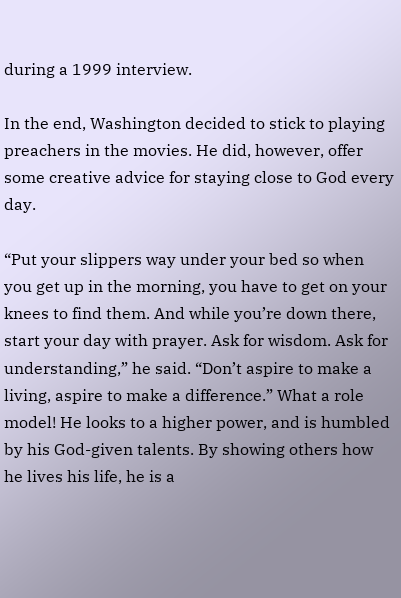during a 1999 interview.

In the end, Washington decided to stick to playing preachers in the movies. He did, however, offer some creative advice for staying close to God every day.

“Put your slippers way under your bed so when you get up in the morning, you have to get on your knees to find them. And while you’re down there, start your day with prayer. Ask for wisdom. Ask for understanding,” he said. “Don’t aspire to make a living, aspire to make a difference.” What a role model! He looks to a higher power, and is humbled by his God-given talents. By showing others how he lives his life, he is a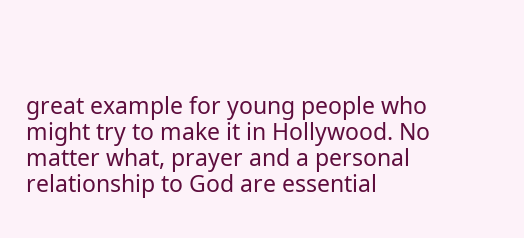great example for young people who might try to make it in Hollywood. No matter what, prayer and a personal relationship to God are essential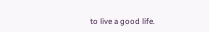to live a good life.